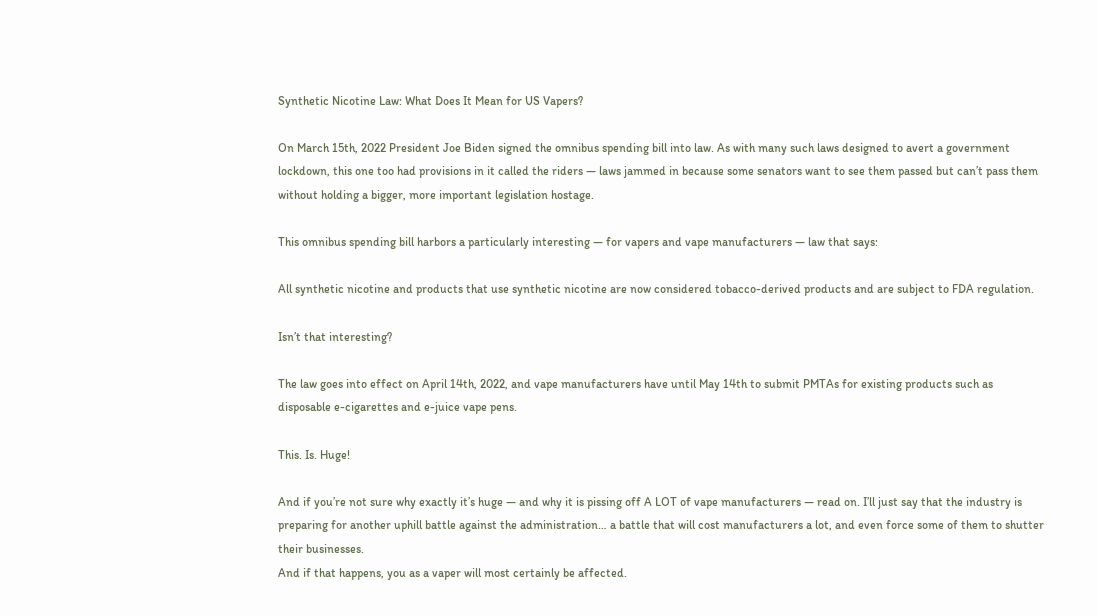Synthetic Nicotine Law: What Does It Mean for US Vapers?

On March 15th, 2022 President Joe Biden signed the omnibus spending bill into law. As with many such laws designed to avert a government lockdown, this one too had provisions in it called the riders — laws jammed in because some senators want to see them passed but can’t pass them without holding a bigger, more important legislation hostage.

This omnibus spending bill harbors a particularly interesting — for vapers and vape manufacturers — law that says:

All synthetic nicotine and products that use synthetic nicotine are now considered tobacco-derived products and are subject to FDA regulation.

Isn’t that interesting?

The law goes into effect on April 14th, 2022, and vape manufacturers have until May 14th to submit PMTAs for existing products such as disposable e-cigarettes and e-juice vape pens.

This. Is. Huge!

And if you’re not sure why exactly it’s huge — and why it is pissing off A LOT of vape manufacturers — read on. I’ll just say that the industry is preparing for another uphill battle against the administration… a battle that will cost manufacturers a lot, and even force some of them to shutter their businesses.
And if that happens, you as a vaper will most certainly be affected.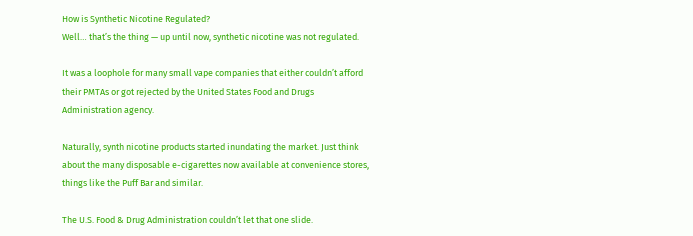How is Synthetic Nicotine Regulated?
Well… that’s the thing — up until now, synthetic nicotine was not regulated.

It was a loophole for many small vape companies that either couldn’t afford their PMTAs or got rejected by the United States Food and Drugs Administration agency.

Naturally, synth nicotine products started inundating the market. Just think about the many disposable e-cigarettes now available at convenience stores, things like the Puff Bar and similar.

The U.S. Food & Drug Administration couldn’t let that one slide.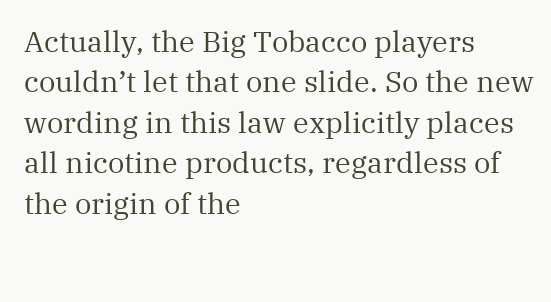Actually, the Big Tobacco players couldn’t let that one slide. So the new wording in this law explicitly places all nicotine products, regardless of the origin of the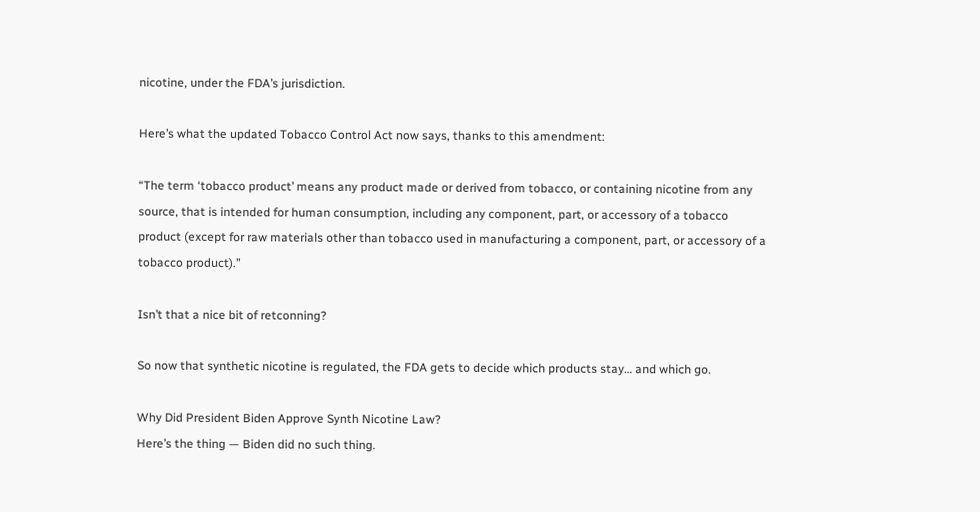nicotine, under the FDA’s jurisdiction.

Here’s what the updated Tobacco Control Act now says, thanks to this amendment:

“The term ‘tobacco product’ means any product made or derived from tobacco, or containing nicotine from any source, that is intended for human consumption, including any component, part, or accessory of a tobacco product (except for raw materials other than tobacco used in manufacturing a component, part, or accessory of a tobacco product).”

Isn’t that a nice bit of retconning?

So now that synthetic nicotine is regulated, the FDA gets to decide which products stay… and which go.

Why Did President Biden Approve Synth Nicotine Law?
Here’s the thing — Biden did no such thing.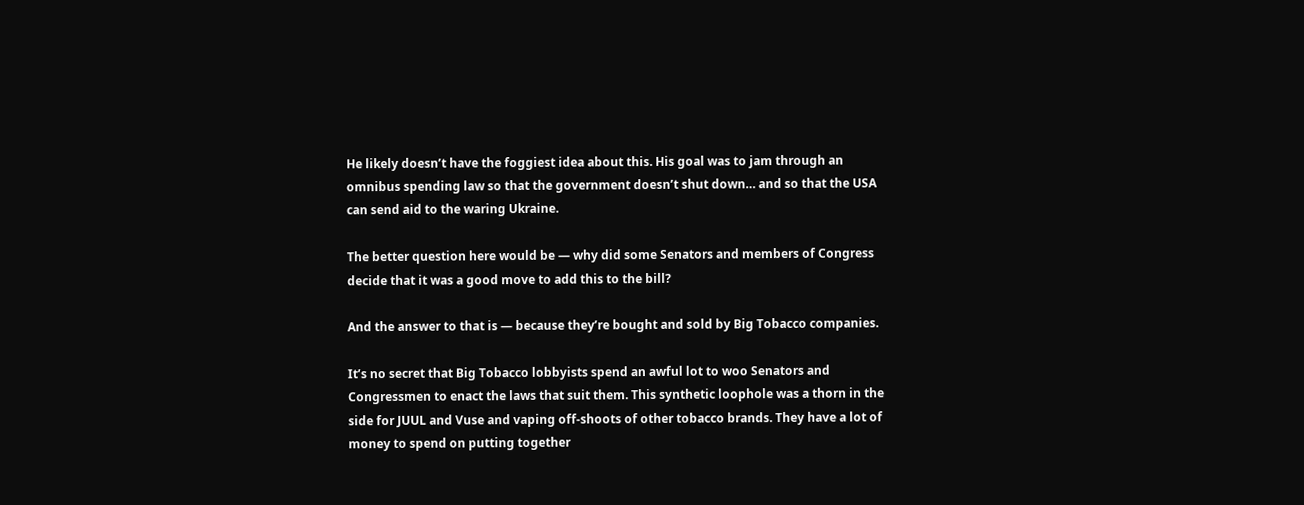He likely doesn’t have the foggiest idea about this. His goal was to jam through an omnibus spending law so that the government doesn’t shut down… and so that the USA can send aid to the waring Ukraine.

The better question here would be — why did some Senators and members of Congress decide that it was a good move to add this to the bill?

And the answer to that is — because they’re bought and sold by Big Tobacco companies.

It’s no secret that Big Tobacco lobbyists spend an awful lot to woo Senators and Congressmen to enact the laws that suit them. This synthetic loophole was a thorn in the side for JUUL and Vuse and vaping off-shoots of other tobacco brands. They have a lot of money to spend on putting together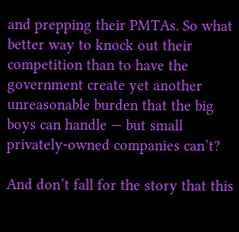and prepping their PMTAs. So what better way to knock out their competition than to have the government create yet another unreasonable burden that the big boys can handle — but small privately-owned companies can’t?

And don’t fall for the story that this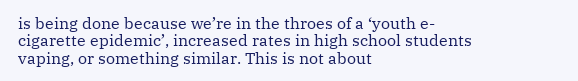is being done because we’re in the throes of a ‘youth e-cigarette epidemic’, increased rates in high school students vaping, or something similar. This is not about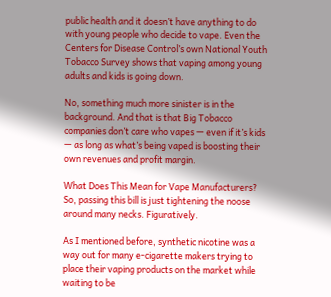public health and it doesn’t have anything to do with young people who decide to vape. Even the Centers for Disease Control’s own National Youth Tobacco Survey shows that vaping among young adults and kids is going down.

No, something much more sinister is in the background. And that is that Big Tobacco companies don’t care who vapes — even if it’s kids — as long as what’s being vaped is boosting their own revenues and profit margin.

What Does This Mean for Vape Manufacturers?
So, passing this bill is just tightening the noose around many necks. Figuratively.

As I mentioned before, synthetic nicotine was a way out for many e-cigarette makers trying to place their vaping products on the market while waiting to be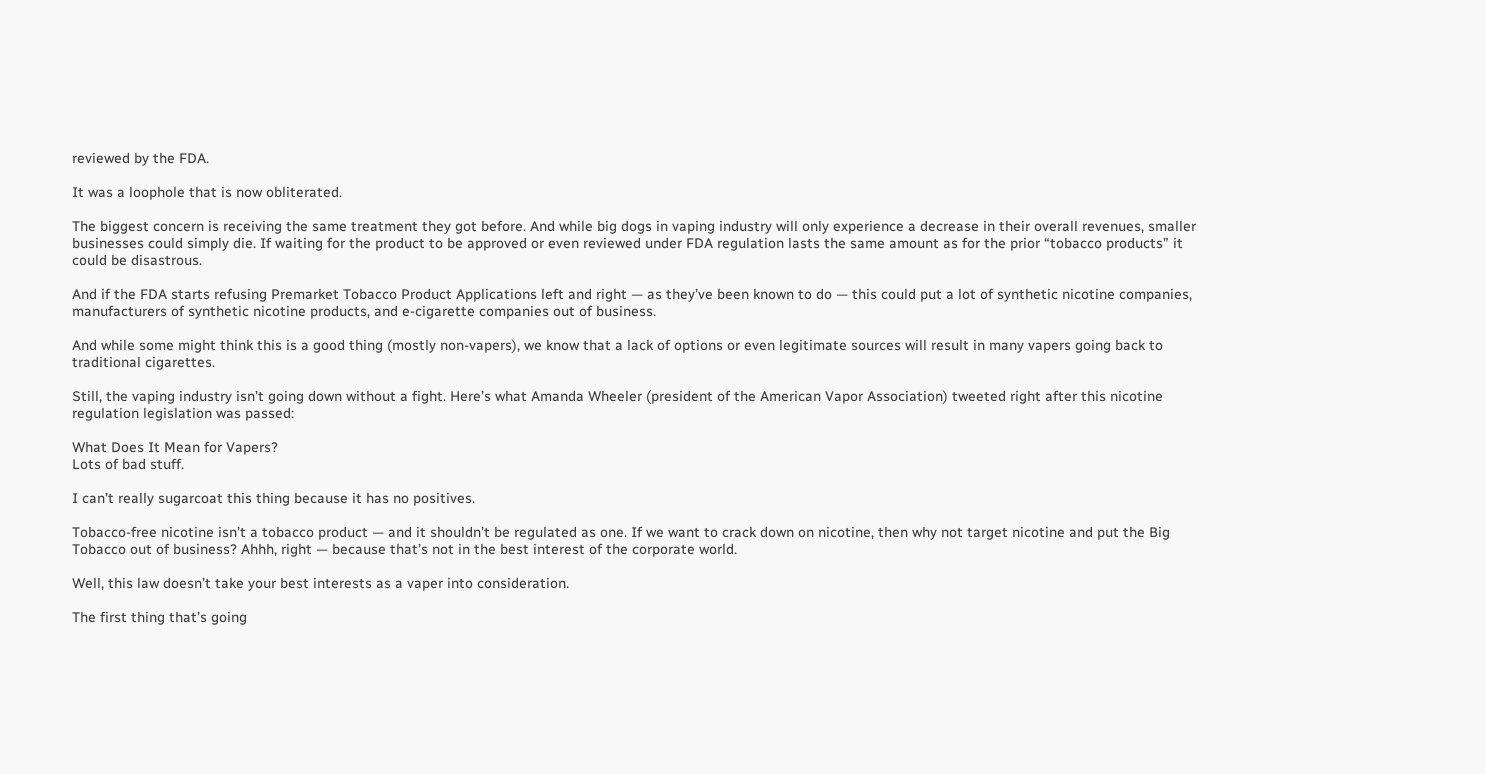reviewed by the FDA.

It was a loophole that is now obliterated.

The biggest concern is receiving the same treatment they got before. And while big dogs in vaping industry will only experience a decrease in their overall revenues, smaller businesses could simply die. If waiting for the product to be approved or even reviewed under FDA regulation lasts the same amount as for the prior “tobacco products” it could be disastrous.

And if the FDA starts refusing Premarket Tobacco Product Applications left and right — as they’ve been known to do — this could put a lot of synthetic nicotine companies, manufacturers of synthetic nicotine products, and e-cigarette companies out of business.

And while some might think this is a good thing (mostly non-vapers), we know that a lack of options or even legitimate sources will result in many vapers going back to traditional cigarettes.

Still, the vaping industry isn’t going down without a fight. Here’s what Amanda Wheeler (president of the American Vapor Association) tweeted right after this nicotine regulation legislation was passed:

What Does It Mean for Vapers?
Lots of bad stuff.

I can’t really sugarcoat this thing because it has no positives.

Tobacco-free nicotine isn’t a tobacco product — and it shouldn’t be regulated as one. If we want to crack down on nicotine, then why not target nicotine and put the Big Tobacco out of business? Ahhh, right — because that’s not in the best interest of the corporate world.

Well, this law doesn’t take your best interests as a vaper into consideration.

The first thing that’s going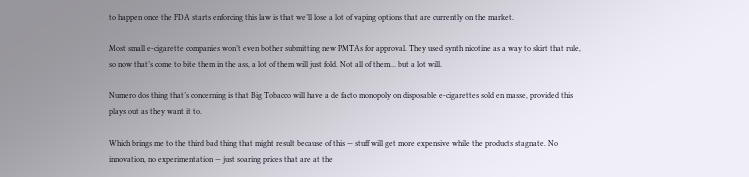to happen once the FDA starts enforcing this law is that we’ll lose a lot of vaping options that are currently on the market.

Most small e-cigarette companies won’t even bother submitting new PMTAs for approval. They used synth nicotine as a way to skirt that rule, so now that’s come to bite them in the ass, a lot of them will just fold. Not all of them… but a lot will.

Numero dos thing that’s concerning is that Big Tobacco will have a de facto monopoly on disposable e-cigarettes sold en masse, provided this plays out as they want it to.

Which brings me to the third bad thing that might result because of this — stuff will get more expensive while the products stagnate. No innovation, no experimentation — just soaring prices that are at the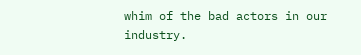whim of the bad actors in our industry.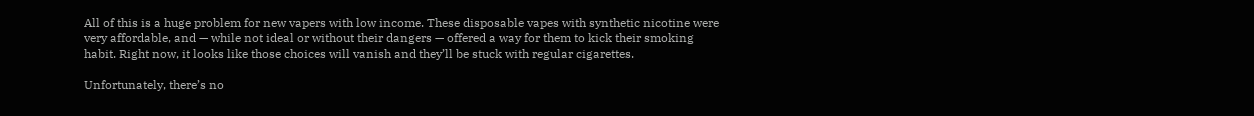All of this is a huge problem for new vapers with low income. These disposable vapes with synthetic nicotine were very affordable, and — while not ideal or without their dangers — offered a way for them to kick their smoking habit. Right now, it looks like those choices will vanish and they’ll be stuck with regular cigarettes.

Unfortunately, there’s no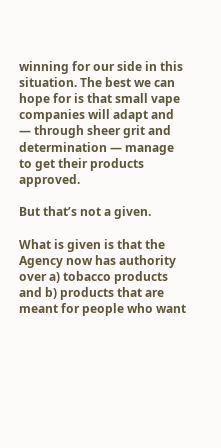winning for our side in this situation. The best we can hope for is that small vape companies will adapt and — through sheer grit and determination — manage to get their products approved.

But that’s not a given.

What is given is that the Agency now has authority over a) tobacco products and b) products that are meant for people who want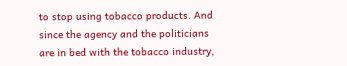to stop using tobacco products. And since the agency and the politicians are in bed with the tobacco industry,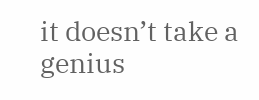it doesn’t take a genius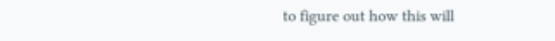to figure out how this will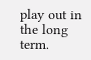play out in the long term.